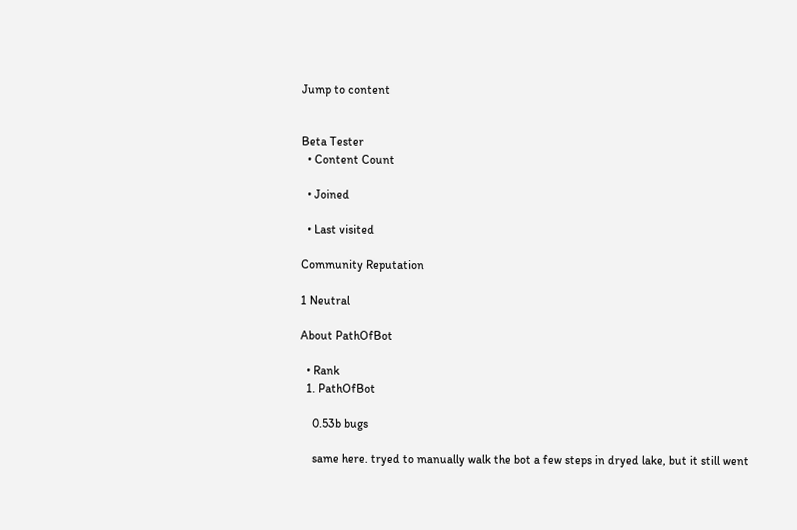Jump to content


Beta Tester
  • Content Count

  • Joined

  • Last visited

Community Reputation

1 Neutral

About PathOfBot

  • Rank
  1. PathOfBot

    0.53b bugs

    same here. tryed to manually walk the bot a few steps in dryed lake, but it still went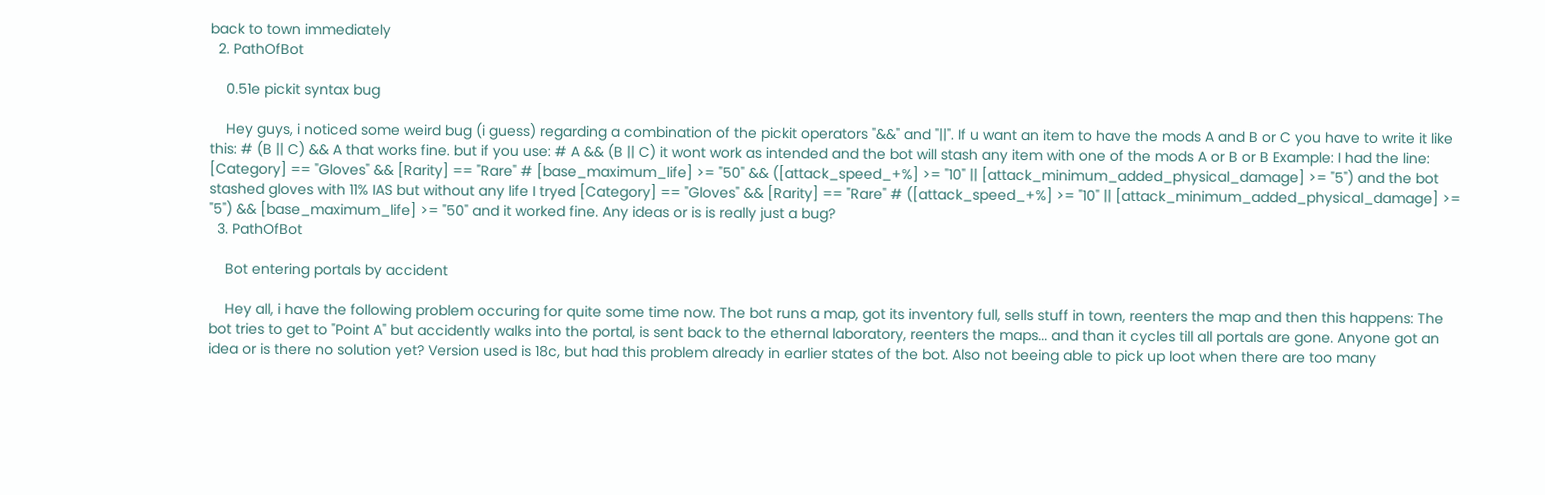back to town immediately
  2. PathOfBot

    0.51e pickit syntax bug

    Hey guys, i noticed some weird bug (i guess) regarding a combination of the pickit operators "&&" and "||". If u want an item to have the mods A and B or C you have to write it like this: # (B || C) && A that works fine. but if you use: # A && (B || C) it wont work as intended and the bot will stash any item with one of the mods A or B or B Example: I had the line: [Category] == "Gloves" && [Rarity] == "Rare" # [base_maximum_life] >= "50" && ([attack_speed_+%] >= "10" || [attack_minimum_added_physical_damage] >= "5") and the bot stashed gloves with 11% IAS but without any life I tryed [Category] == "Gloves" && [Rarity] == "Rare" # ([attack_speed_+%] >= "10" || [attack_minimum_added_physical_damage] >= "5") && [base_maximum_life] >= "50" and it worked fine. Any ideas or is is really just a bug?
  3. PathOfBot

    Bot entering portals by accident

    Hey all, i have the following problem occuring for quite some time now. The bot runs a map, got its inventory full, sells stuff in town, reenters the map and then this happens: The bot tries to get to "Point A" but accidently walks into the portal, is sent back to the ethernal laboratory, reenters the maps... and than it cycles till all portals are gone. Anyone got an idea or is there no solution yet? Version used is 18c, but had this problem already in earlier states of the bot. Also not beeing able to pick up loot when there are too many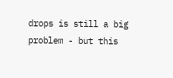drops is still a big problem - but this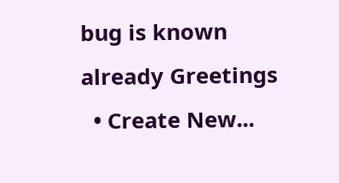bug is known already Greetings
  • Create New...